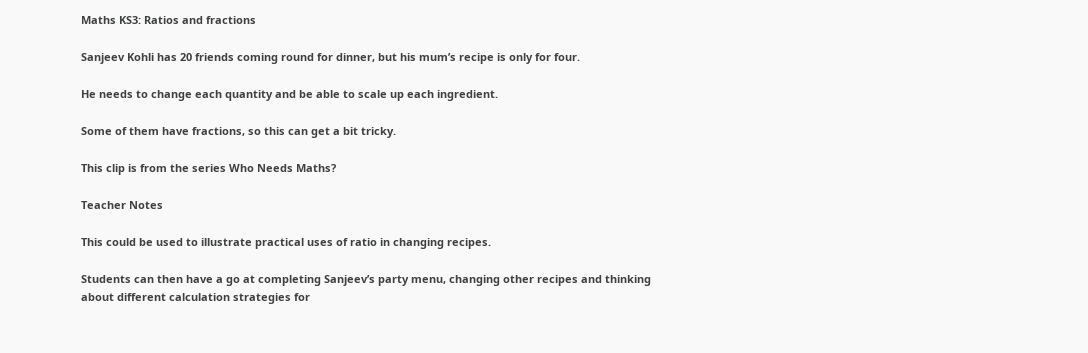Maths KS3: Ratios and fractions

Sanjeev Kohli has 20 friends coming round for dinner, but his mum’s recipe is only for four.

He needs to change each quantity and be able to scale up each ingredient.

Some of them have fractions, so this can get a bit tricky.

This clip is from the series Who Needs Maths?

Teacher Notes

This could be used to illustrate practical uses of ratio in changing recipes.

Students can then have a go at completing Sanjeev’s party menu, changing other recipes and thinking about different calculation strategies for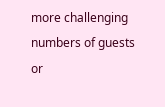more challenging numbers of guests or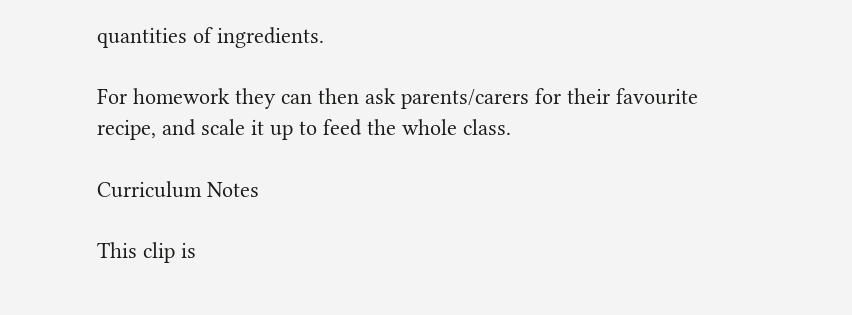quantities of ingredients.

For homework they can then ask parents/carers for their favourite recipe, and scale it up to feed the whole class.

Curriculum Notes

This clip is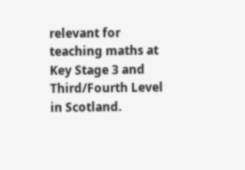relevant for teaching maths at Key Stage 3 and Third/Fourth Level in Scotland.